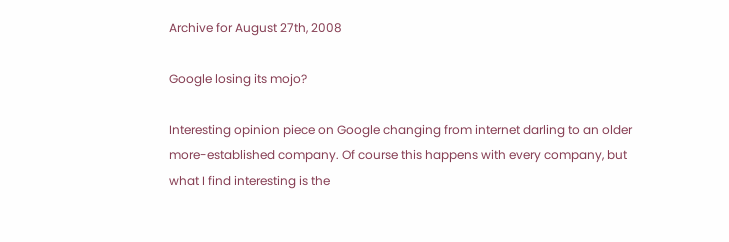Archive for August 27th, 2008

Google losing its mojo?

Interesting opinion piece on Google changing from internet darling to an older more-established company. Of course this happens with every company, but what I find interesting is the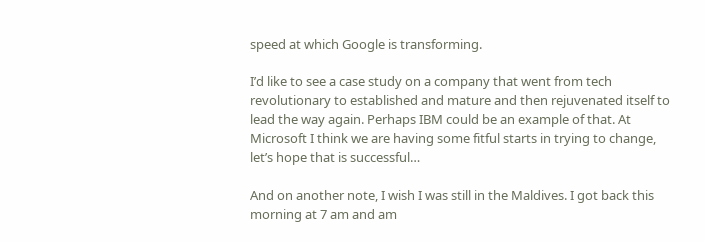speed at which Google is transforming.

I’d like to see a case study on a company that went from tech revolutionary to established and mature and then rejuvenated itself to lead the way again. Perhaps IBM could be an example of that. At Microsoft I think we are having some fitful starts in trying to change, let’s hope that is successful…

And on another note, I wish I was still in the Maldives. I got back this morning at 7 am and am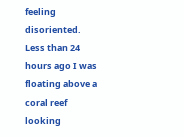feeling disoriented. Less than 24 hours ago I was floating above a coral reef looking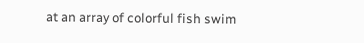at an array of colorful fish swim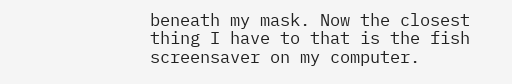beneath my mask. Now the closest thing I have to that is the fish screensaver on my computer.